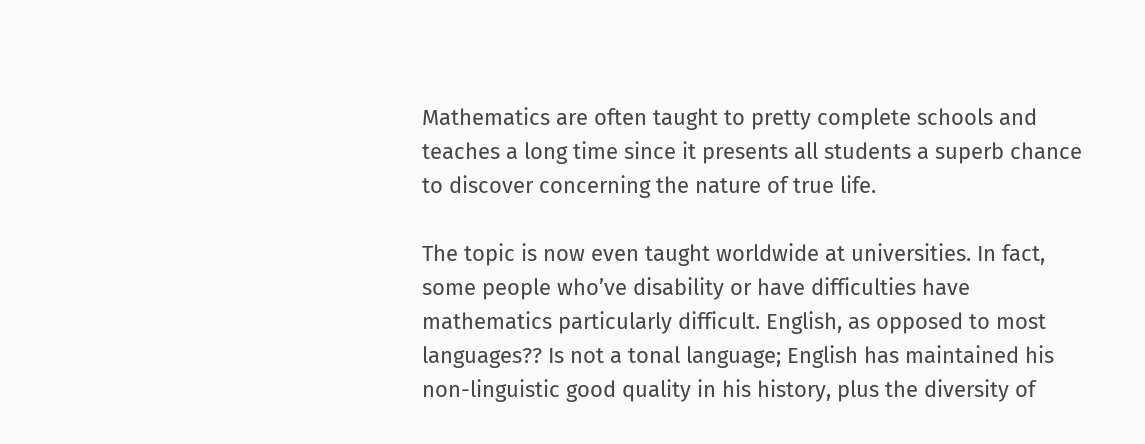Mathematics are often taught to pretty complete schools and teaches a long time since it presents all students a superb chance to discover concerning the nature of true life.

The topic is now even taught worldwide at universities. In fact, some people who’ve disability or have difficulties have mathematics particularly difficult. English, as opposed to most languages?? Is not a tonal language; English has maintained his non-linguistic good quality in his history, plus the diversity of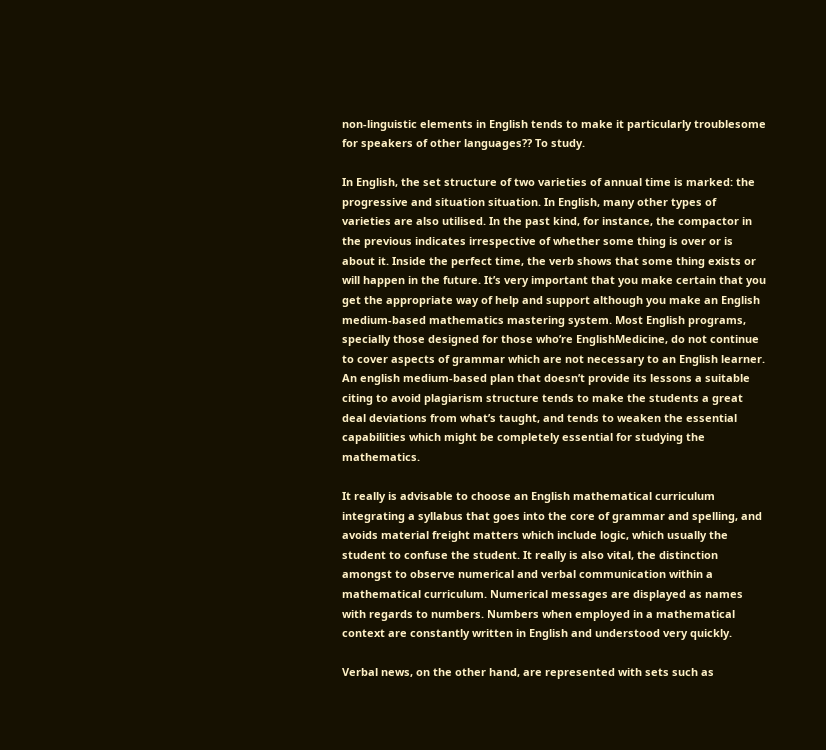non-linguistic elements in English tends to make it particularly troublesome for speakers of other languages?? To study.

In English, the set structure of two varieties of annual time is marked: the progressive and situation situation. In English, many other types of varieties are also utilised. In the past kind, for instance, the compactor in the previous indicates irrespective of whether some thing is over or is about it. Inside the perfect time, the verb shows that some thing exists or will happen in the future. It’s very important that you make certain that you get the appropriate way of help and support although you make an English medium-based mathematics mastering system. Most English programs, specially those designed for those who’re EnglishMedicine, do not continue to cover aspects of grammar which are not necessary to an English learner. An english medium-based plan that doesn’t provide its lessons a suitable citing to avoid plagiarism structure tends to make the students a great deal deviations from what’s taught, and tends to weaken the essential capabilities which might be completely essential for studying the mathematics.

It really is advisable to choose an English mathematical curriculum integrating a syllabus that goes into the core of grammar and spelling, and avoids material freight matters which include logic, which usually the student to confuse the student. It really is also vital, the distinction amongst to observe numerical and verbal communication within a mathematical curriculum. Numerical messages are displayed as names with regards to numbers. Numbers when employed in a mathematical context are constantly written in English and understood very quickly.

Verbal news, on the other hand, are represented with sets such as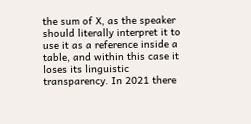the sum of X, as the speaker should literally interpret it to use it as a reference inside a table, and within this case it loses its linguistic transparency. In 2021 there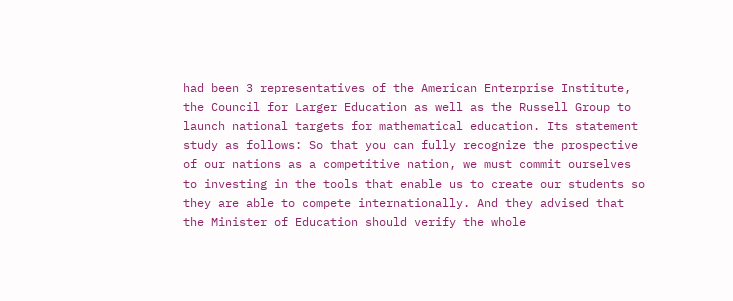had been 3 representatives of the American Enterprise Institute, the Council for Larger Education as well as the Russell Group to launch national targets for mathematical education. Its statement study as follows: So that you can fully recognize the prospective of our nations as a competitive nation, we must commit ourselves to investing in the tools that enable us to create our students so they are able to compete internationally. And they advised that the Minister of Education should verify the whole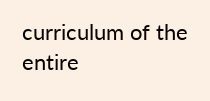curriculum of the entire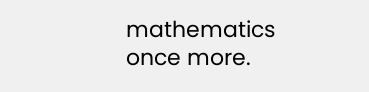mathematics once more.